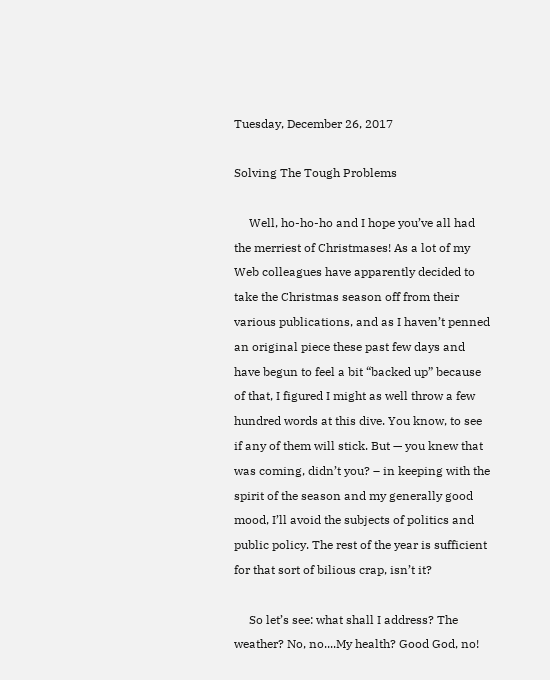Tuesday, December 26, 2017

Solving The Tough Problems

     Well, ho-ho-ho and I hope you’ve all had the merriest of Christmases! As a lot of my Web colleagues have apparently decided to take the Christmas season off from their various publications, and as I haven’t penned an original piece these past few days and have begun to feel a bit “backed up” because of that, I figured I might as well throw a few hundred words at this dive. You know, to see if any of them will stick. But — you knew that was coming, didn’t you? – in keeping with the spirit of the season and my generally good mood, I’ll avoid the subjects of politics and public policy. The rest of the year is sufficient for that sort of bilious crap, isn’t it?

     So let’s see: what shall I address? The weather? No, no....My health? Good God, no!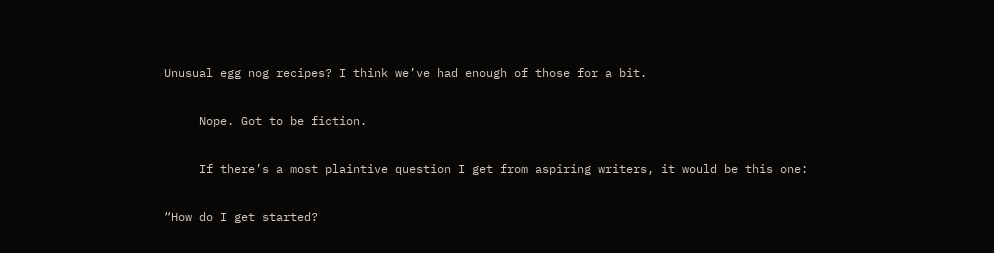Unusual egg nog recipes? I think we’ve had enough of those for a bit.

     Nope. Got to be fiction.

     If there’s a most plaintive question I get from aspiring writers, it would be this one:

“How do I get started?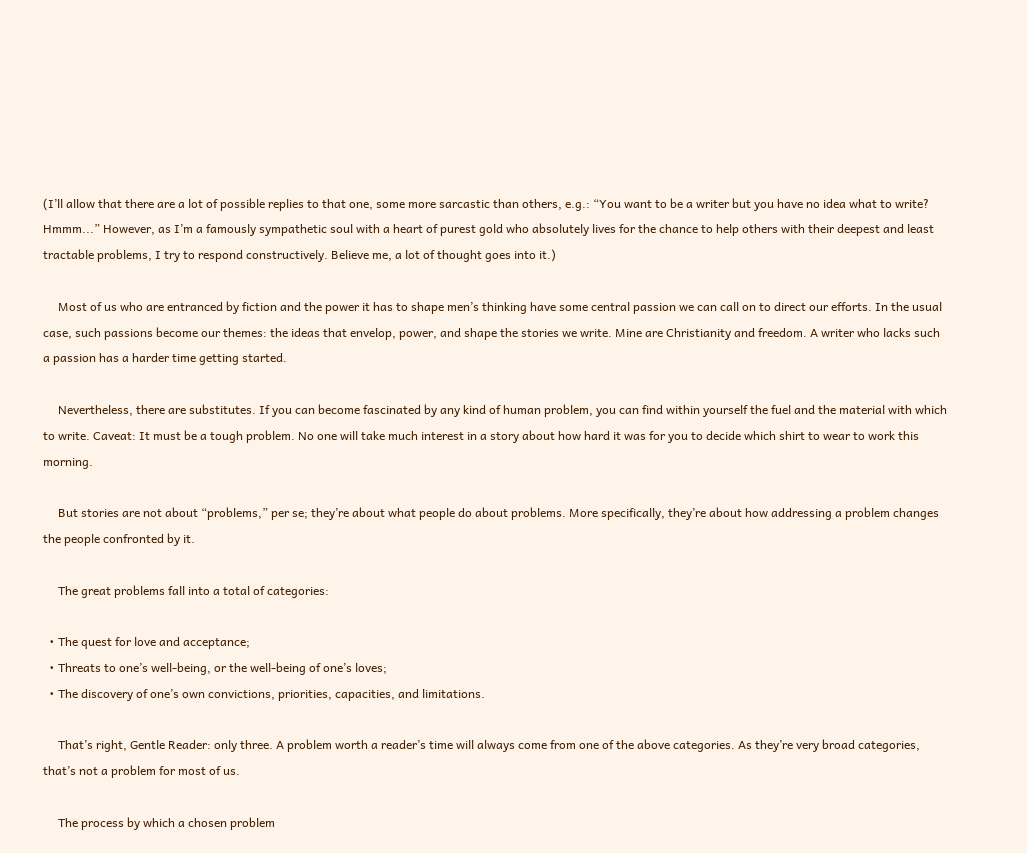(I’ll allow that there are a lot of possible replies to that one, some more sarcastic than others, e.g.: “You want to be a writer but you have no idea what to write? Hmmm...” However, as I’m a famously sympathetic soul with a heart of purest gold who absolutely lives for the chance to help others with their deepest and least tractable problems, I try to respond constructively. Believe me, a lot of thought goes into it.)

     Most of us who are entranced by fiction and the power it has to shape men’s thinking have some central passion we can call on to direct our efforts. In the usual case, such passions become our themes: the ideas that envelop, power, and shape the stories we write. Mine are Christianity and freedom. A writer who lacks such a passion has a harder time getting started.

     Nevertheless, there are substitutes. If you can become fascinated by any kind of human problem, you can find within yourself the fuel and the material with which to write. Caveat: It must be a tough problem. No one will take much interest in a story about how hard it was for you to decide which shirt to wear to work this morning.

     But stories are not about “problems,” per se; they’re about what people do about problems. More specifically, they’re about how addressing a problem changes the people confronted by it.

     The great problems fall into a total of categories:

  • The quest for love and acceptance;
  • Threats to one’s well-being, or the well-being of one’s loves;
  • The discovery of one’s own convictions, priorities, capacities, and limitations.

     That’s right, Gentle Reader: only three. A problem worth a reader’s time will always come from one of the above categories. As they’re very broad categories, that’s not a problem for most of us.

     The process by which a chosen problem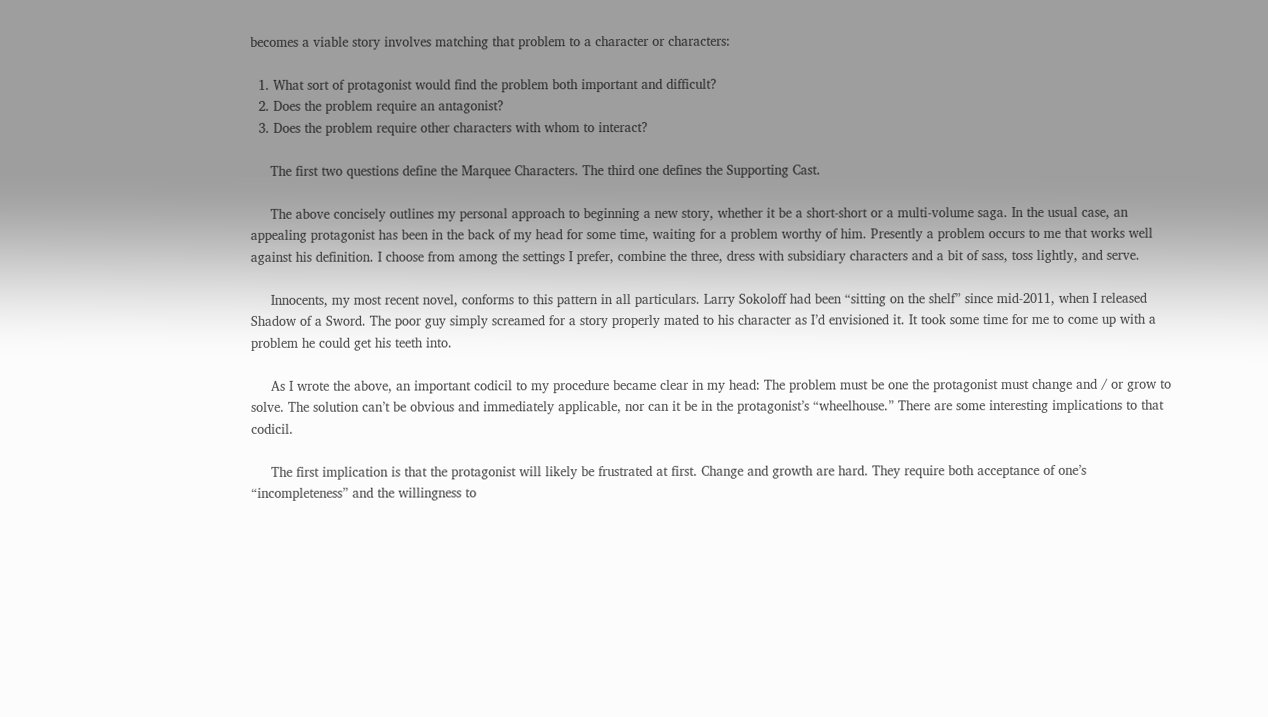becomes a viable story involves matching that problem to a character or characters:

  1. What sort of protagonist would find the problem both important and difficult?
  2. Does the problem require an antagonist?
  3. Does the problem require other characters with whom to interact?

     The first two questions define the Marquee Characters. The third one defines the Supporting Cast.

     The above concisely outlines my personal approach to beginning a new story, whether it be a short-short or a multi-volume saga. In the usual case, an appealing protagonist has been in the back of my head for some time, waiting for a problem worthy of him. Presently a problem occurs to me that works well against his definition. I choose from among the settings I prefer, combine the three, dress with subsidiary characters and a bit of sass, toss lightly, and serve.

     Innocents, my most recent novel, conforms to this pattern in all particulars. Larry Sokoloff had been “sitting on the shelf” since mid-2011, when I released Shadow of a Sword. The poor guy simply screamed for a story properly mated to his character as I’d envisioned it. It took some time for me to come up with a problem he could get his teeth into.

     As I wrote the above, an important codicil to my procedure became clear in my head: The problem must be one the protagonist must change and / or grow to solve. The solution can’t be obvious and immediately applicable, nor can it be in the protagonist’s “wheelhouse.” There are some interesting implications to that codicil.

     The first implication is that the protagonist will likely be frustrated at first. Change and growth are hard. They require both acceptance of one’s “incompleteness” and the willingness to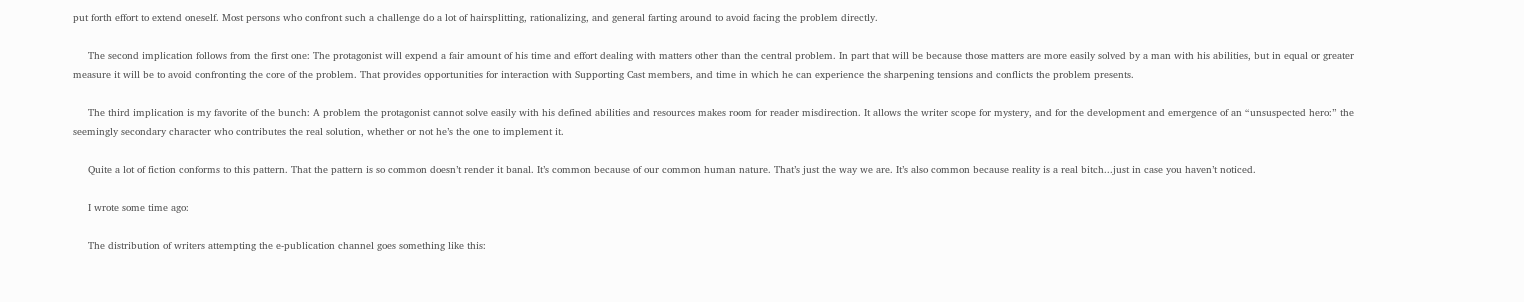put forth effort to extend oneself. Most persons who confront such a challenge do a lot of hairsplitting, rationalizing, and general farting around to avoid facing the problem directly.

     The second implication follows from the first one: The protagonist will expend a fair amount of his time and effort dealing with matters other than the central problem. In part that will be because those matters are more easily solved by a man with his abilities, but in equal or greater measure it will be to avoid confronting the core of the problem. That provides opportunities for interaction with Supporting Cast members, and time in which he can experience the sharpening tensions and conflicts the problem presents.

     The third implication is my favorite of the bunch: A problem the protagonist cannot solve easily with his defined abilities and resources makes room for reader misdirection. It allows the writer scope for mystery, and for the development and emergence of an “unsuspected hero:” the seemingly secondary character who contributes the real solution, whether or not he’s the one to implement it.

     Quite a lot of fiction conforms to this pattern. That the pattern is so common doesn’t render it banal. It’s common because of our common human nature. That’s just the way we are. It’s also common because reality is a real bitch...just in case you haven’t noticed.

     I wrote some time ago:

     The distribution of writers attempting the e-publication channel goes something like this: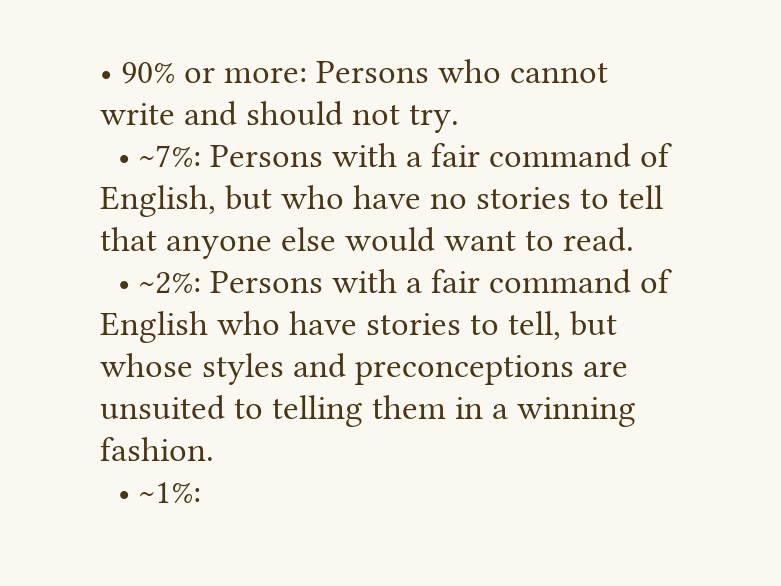• 90% or more: Persons who cannot write and should not try.
  • ~7%: Persons with a fair command of English, but who have no stories to tell that anyone else would want to read.
  • ~2%: Persons with a fair command of English who have stories to tell, but whose styles and preconceptions are unsuited to telling them in a winning fashion.
  • ~1%: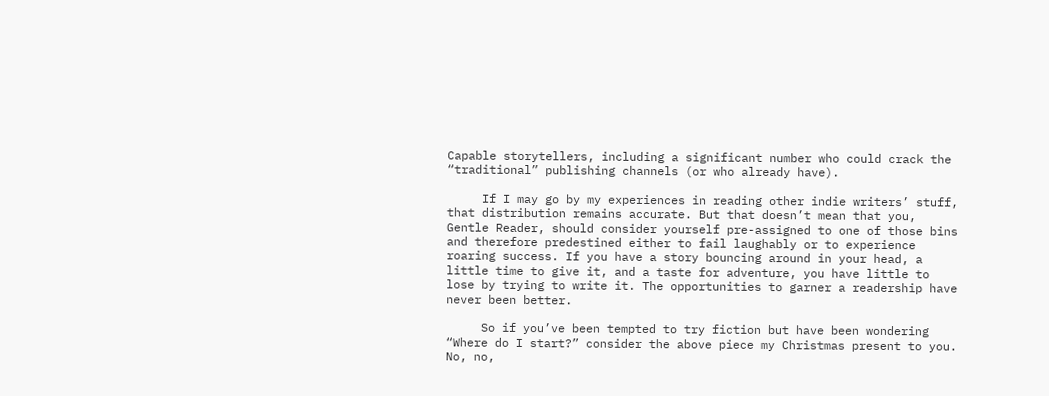Capable storytellers, including a significant number who could crack the “traditional” publishing channels (or who already have).

     If I may go by my experiences in reading other indie writers’ stuff, that distribution remains accurate. But that doesn’t mean that you, Gentle Reader, should consider yourself pre-assigned to one of those bins and therefore predestined either to fail laughably or to experience roaring success. If you have a story bouncing around in your head, a little time to give it, and a taste for adventure, you have little to lose by trying to write it. The opportunities to garner a readership have never been better.

     So if you’ve been tempted to try fiction but have been wondering “Where do I start?” consider the above piece my Christmas present to you. No, no,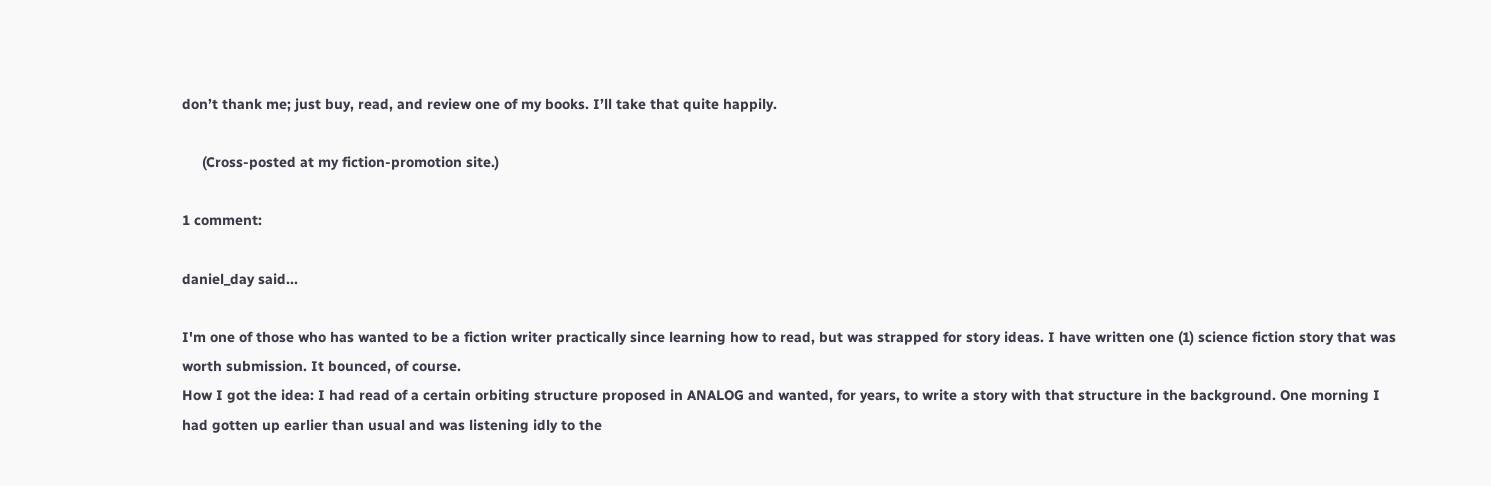don’t thank me; just buy, read, and review one of my books. I’ll take that quite happily.

     (Cross-posted at my fiction-promotion site.)

1 comment:

daniel_day said...

I'm one of those who has wanted to be a fiction writer practically since learning how to read, but was strapped for story ideas. I have written one (1) science fiction story that was worth submission. It bounced, of course.
How I got the idea: I had read of a certain orbiting structure proposed in ANALOG and wanted, for years, to write a story with that structure in the background. One morning I had gotten up earlier than usual and was listening idly to the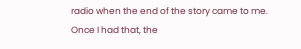radio when the end of the story came to me. Once I had that, the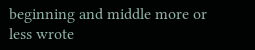beginning and middle more or less wrote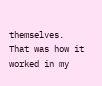themselves.
That was how it worked in my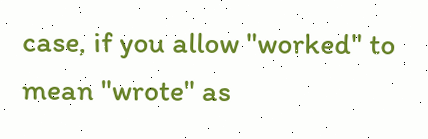case, if you allow "worked" to mean "wrote" as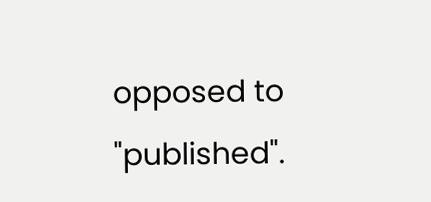opposed to "published".